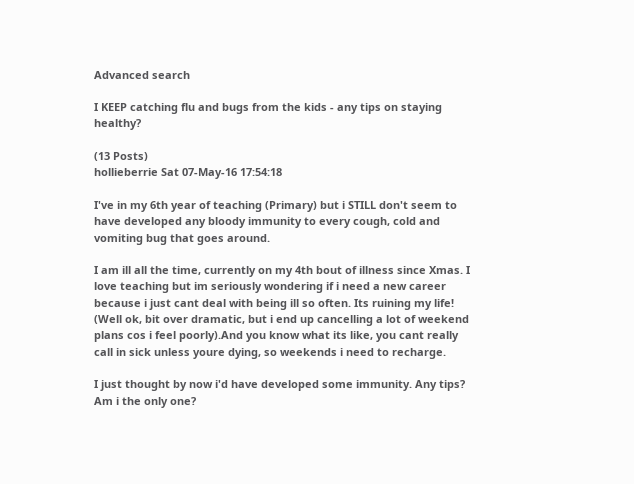Advanced search

I KEEP catching flu and bugs from the kids - any tips on staying healthy?

(13 Posts)
hollieberrie Sat 07-May-16 17:54:18

I've in my 6th year of teaching (Primary) but i STILL don't seem to have developed any bloody immunity to every cough, cold and vomiting bug that goes around.

I am ill all the time, currently on my 4th bout of illness since Xmas. I love teaching but im seriously wondering if i need a new career because i just cant deal with being ill so often. Its ruining my life! (Well ok, bit over dramatic, but i end up cancelling a lot of weekend plans cos i feel poorly).And you know what its like, you cant really call in sick unless youre dying, so weekends i need to recharge.

I just thought by now i'd have developed some immunity. Any tips? Am i the only one?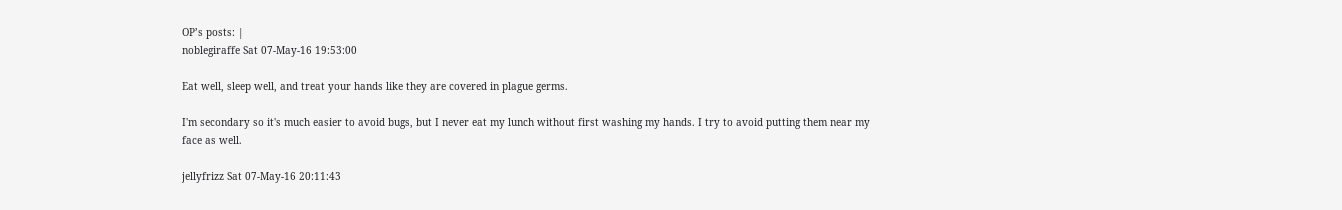OP’s posts: |
noblegiraffe Sat 07-May-16 19:53:00

Eat well, sleep well, and treat your hands like they are covered in plague germs.

I'm secondary so it's much easier to avoid bugs, but I never eat my lunch without first washing my hands. I try to avoid putting them near my face as well.

jellyfrizz Sat 07-May-16 20:11:43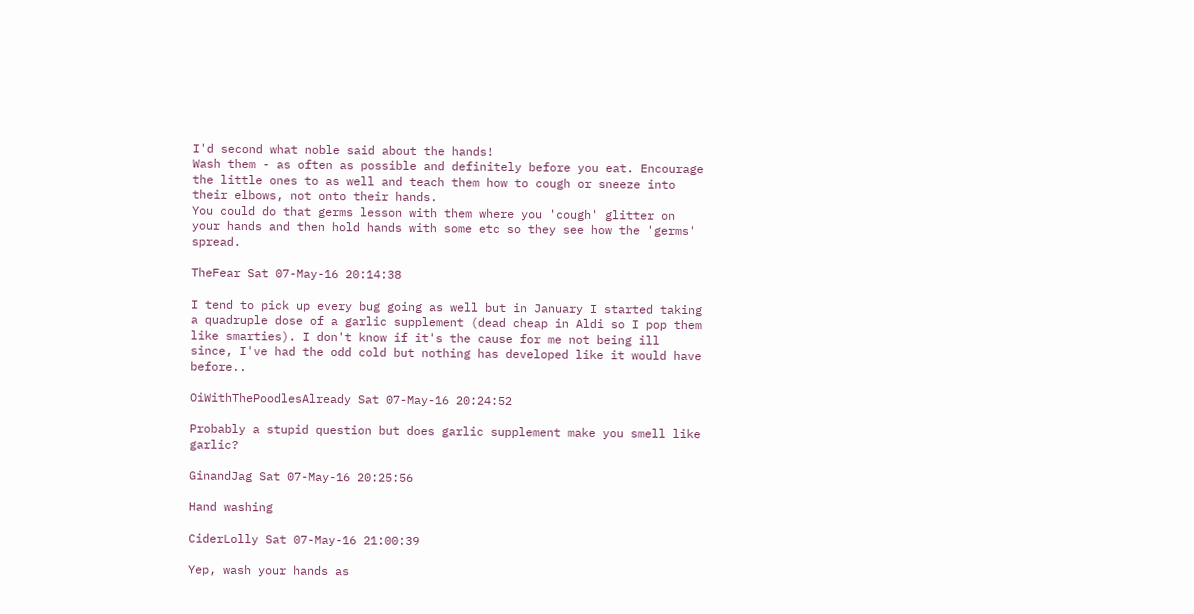I'd second what noble said about the hands!
Wash them - as often as possible and definitely before you eat. Encourage the little ones to as well and teach them how to cough or sneeze into their elbows, not onto their hands.
You could do that germs lesson with them where you 'cough' glitter on your hands and then hold hands with some etc so they see how the 'germs' spread.

TheFear Sat 07-May-16 20:14:38

I tend to pick up every bug going as well but in January I started taking a quadruple dose of a garlic supplement (dead cheap in Aldi so I pop them like smarties). I don't know if it's the cause for me not being ill since, I've had the odd cold but nothing has developed like it would have before..

OiWithThePoodlesAlready Sat 07-May-16 20:24:52

Probably a stupid question but does garlic supplement make you smell like garlic?

GinandJag Sat 07-May-16 20:25:56

Hand washing

CiderLolly Sat 07-May-16 21:00:39

Yep, wash your hands as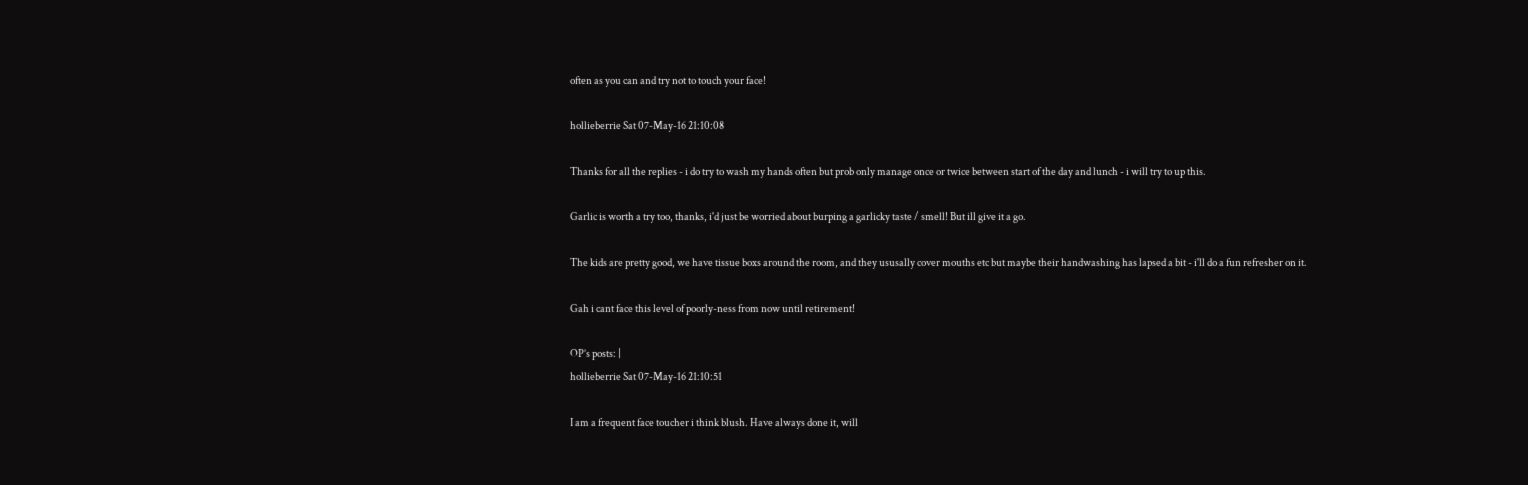often as you can and try not to touch your face!

hollieberrie Sat 07-May-16 21:10:08

Thanks for all the replies - i do try to wash my hands often but prob only manage once or twice between start of the day and lunch - i will try to up this.

Garlic is worth a try too, thanks, i'd just be worried about burping a garlicky taste / smell! But ill give it a go.

The kids are pretty good, we have tissue boxs around the room, and they ususally cover mouths etc but maybe their handwashing has lapsed a bit - i'll do a fun refresher on it.

Gah i cant face this level of poorly-ness from now until retirement!

OP’s posts: |
hollieberrie Sat 07-May-16 21:10:51

I am a frequent face toucher i think blush. Have always done it, will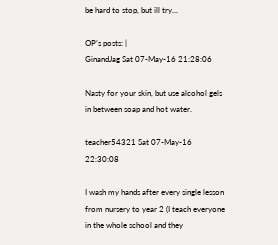be hard to stop, but ill try...

OP’s posts: |
GinandJag Sat 07-May-16 21:28:06

Nasty for your skin, but use alcohol gels in between soap and hot water.

teacher54321 Sat 07-May-16 22:30:08

I wash my hands after every single lesson from nursery to year 2 (I teach everyone in the whole school and they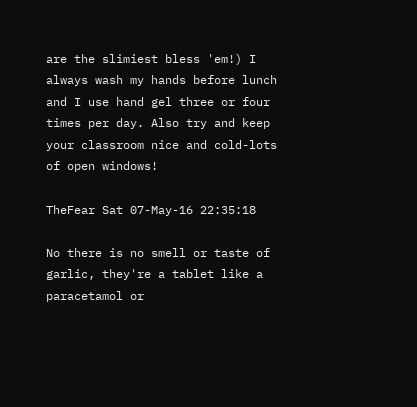are the slimiest bless 'em!) I always wash my hands before lunch and I use hand gel three or four times per day. Also try and keep your classroom nice and cold-lots of open windows!

TheFear Sat 07-May-16 22:35:18

No there is no smell or taste of garlic, they're a tablet like a paracetamol or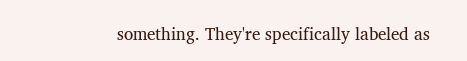something. They're specifically labeled as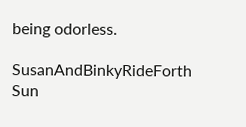being odorless.

SusanAndBinkyRideForth Sun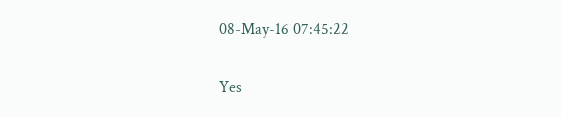08-May-16 07:45:22

Yes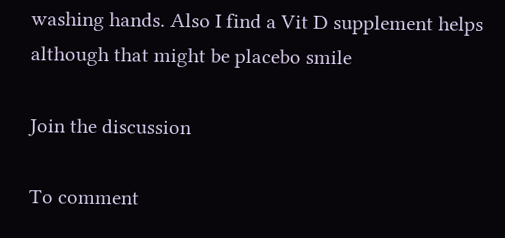washing hands. Also I find a Vit D supplement helps although that might be placebo smile

Join the discussion

To comment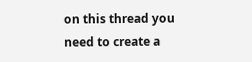on this thread you need to create a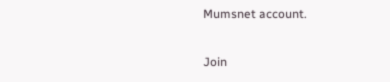Mumsnet account.

Join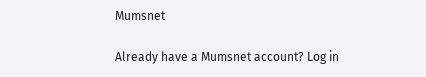Mumsnet

Already have a Mumsnet account? Log in